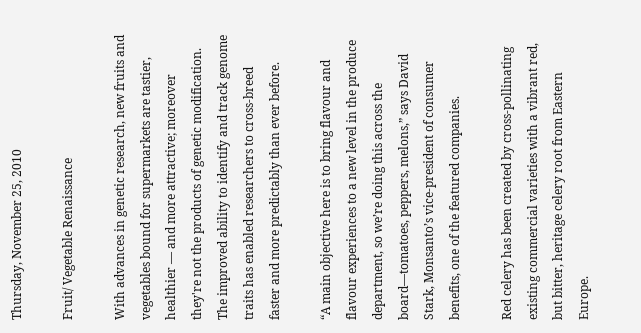Thursday, November 25, 2010

Fruit/ Vegetable Renaissance

With advances in genetic research, new fruits and vegetables bound for supermarkets are tastier, healthier — and more attractive; moreover they're not the products of genetic modification. The improved ability to identify and track genome traits has enabled researchers to cross-breed faster and more predictably than ever before.

“A main objective here is to bring flavour and flavour experiences to a new level in the produce department, so we’re doing this across the board—tomatoes, peppers, melons,” says David Stark, Monsanto’s vice-president of consumer benefits, one of the featured companies.

Red celery has been created by cross-pollinating existing commercial varieties with a vibrant red, but bitter, heritage celery root from Eastern Europe.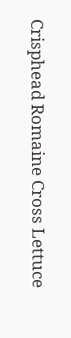Crisphead Romaine Cross Lettuce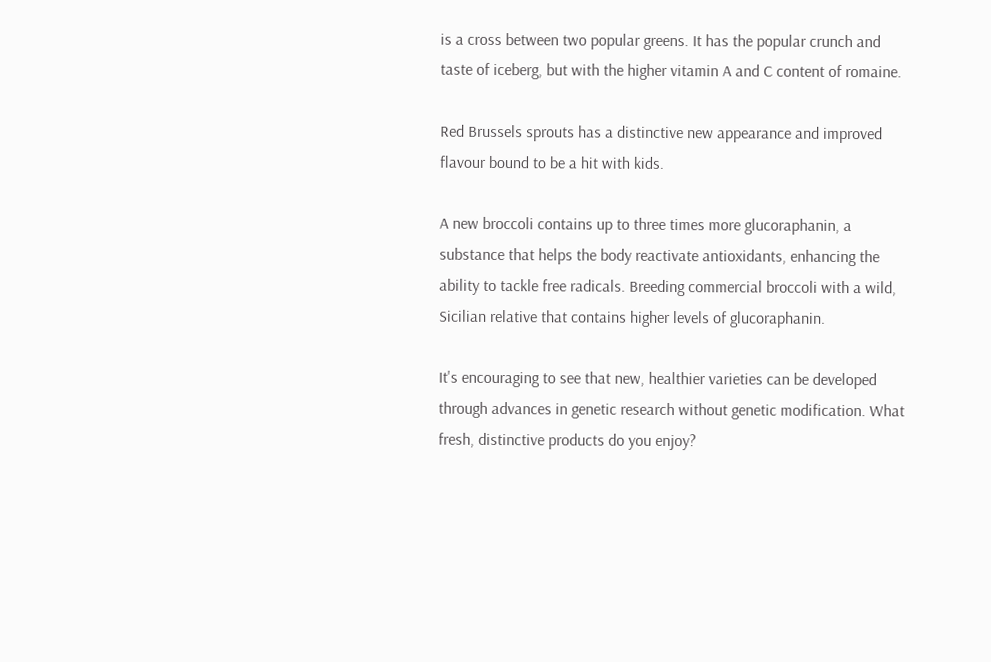is a cross between two popular greens. It has the popular crunch and taste of iceberg, but with the higher vitamin A and C content of romaine.

Red Brussels sprouts has a distinctive new appearance and improved flavour bound to be a hit with kids.

A new broccoli contains up to three times more glucoraphanin, a substance that helps the body reactivate antioxidants, enhancing the ability to tackle free radicals. Breeding commercial broccoli with a wild, Sicilian relative that contains higher levels of glucoraphanin.

It's encouraging to see that new, healthier varieties can be developed through advances in genetic research without genetic modification. What fresh, distinctive products do you enjoy?